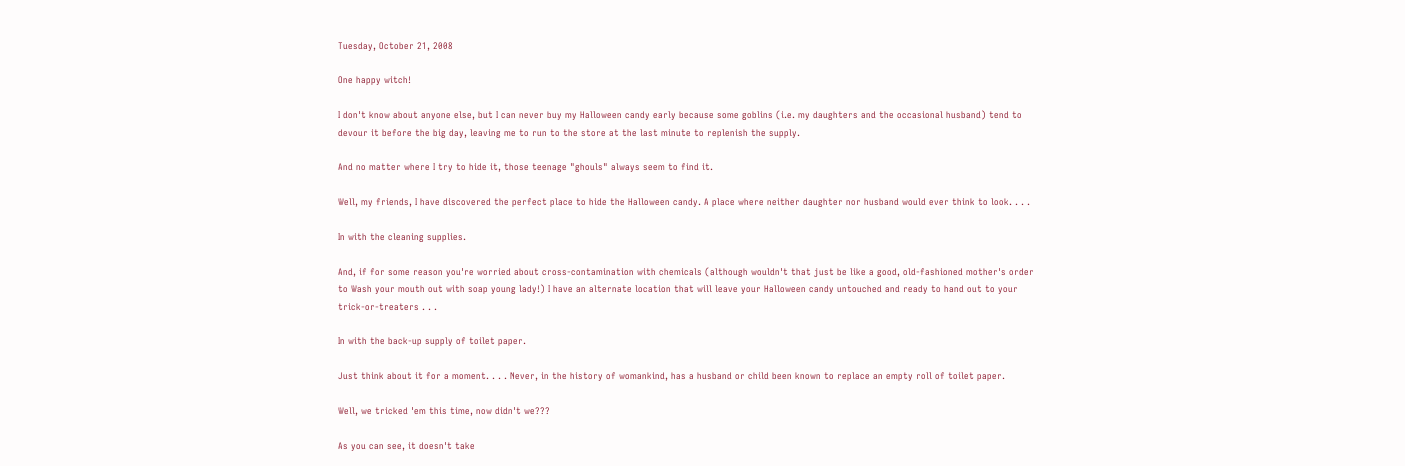Tuesday, October 21, 2008

One happy witch!

I don't know about anyone else, but I can never buy my Halloween candy early because some goblins (i.e. my daughters and the occasional husband) tend to devour it before the big day, leaving me to run to the store at the last minute to replenish the supply.

And no matter where I try to hide it, those teenage "ghouls" always seem to find it.

Well, my friends, I have discovered the perfect place to hide the Halloween candy. A place where neither daughter nor husband would ever think to look. . . .

In with the cleaning supplies.

And, if for some reason you're worried about cross-contamination with chemicals (although wouldn't that just be like a good, old-fashioned mother's order to Wash your mouth out with soap young lady!) I have an alternate location that will leave your Halloween candy untouched and ready to hand out to your trick-or-treaters . . .

In with the back-up supply of toilet paper.

Just think about it for a moment. . . . Never, in the history of womankind, has a husband or child been known to replace an empty roll of toilet paper.

Well, we tricked 'em this time, now didn't we???

As you can see, it doesn't take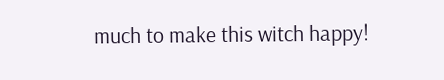much to make this witch happy!